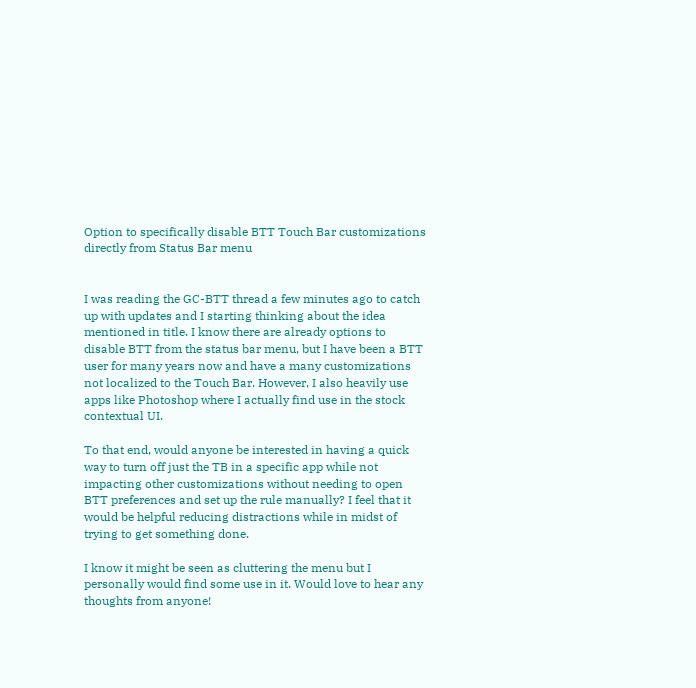Option to specifically disable BTT Touch Bar customizations directly from Status Bar menu


I was reading the GC-BTT thread a few minutes ago to catch up with updates and I starting thinking about the idea mentioned in title. I know there are already options to disable BTT from the status bar menu, but I have been a BTT user for many years now and have a many customizations not localized to the Touch Bar. However, I also heavily use apps like Photoshop where I actually find use in the stock contextual UI.

To that end, would anyone be interested in having a quick way to turn off just the TB in a specific app while not impacting other customizations without needing to open BTT preferences and set up the rule manually? I feel that it would be helpful reducing distractions while in midst of trying to get something done.

I know it might be seen as cluttering the menu but I personally would find some use in it. Would love to hear any thoughts from anyone!